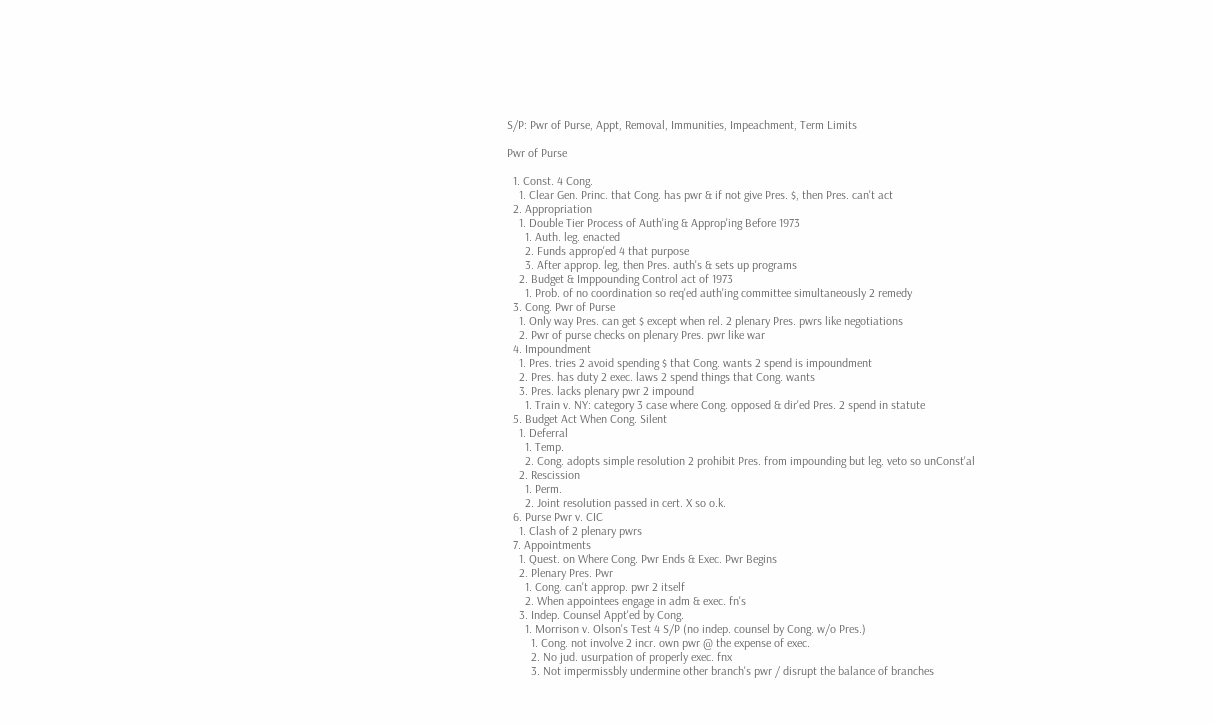S/P: Pwr of Purse, Appt, Removal, Immunities, Impeachment, Term Limits

Pwr of Purse

  1. Const. 4 Cong.
    1. Clear Gen. Princ. that Cong. has pwr & if not give Pres. $, then Pres. can't act
  2. Appropriation
    1. Double Tier Process of Auth'ing & Approp'ing Before 1973
      1. Auth. leg. enacted
      2. Funds approp'ed 4 that purpose
      3. After approp. leg, then Pres. auth's & sets up programs
    2. Budget & Imppounding Control act of 1973
      1. Prob. of no coordination so req'ed auth'ing committee simultaneously 2 remedy
  3. Cong. Pwr of Purse
    1. Only way Pres. can get $ except when rel. 2 plenary Pres. pwrs like negotiations
    2. Pwr of purse checks on plenary Pres. pwr like war
  4. Impoundment
    1. Pres. tries 2 avoid spending $ that Cong. wants 2 spend is impoundment
    2. Pres. has duty 2 exec. laws 2 spend things that Cong. wants
    3. Pres. lacks plenary pwr 2 impound
      1. Train v. NY: category 3 case where Cong. opposed & dir'ed Pres. 2 spend in statute
  5. Budget Act When Cong. Silent
    1. Deferral
      1. Temp.
      2. Cong. adopts simple resolution 2 prohibit Pres. from impounding but leg. veto so unConst'al
    2. Rescission
      1. Perm.
      2. Joint resolution passed in cert. X so o.k.
  6. Purse Pwr v. CIC
    1. Clash of 2 plenary pwrs
  7. Appointments
    1. Quest. on Where Cong. Pwr Ends & Exec. Pwr Begins
    2. Plenary Pres. Pwr
      1. Cong. can't approp. pwr 2 itself
      2. When appointees engage in adm & exec. fn's
    3. Indep. Counsel Appt'ed by Cong.
      1. Morrison v. Olson's Test 4 S/P (no indep. counsel by Cong. w/o Pres.)
        1. Cong. not involve 2 incr. own pwr @ the expense of exec.
        2. No jud. usurpation of properly exec. fnx
        3. Not impermissbly undermine other branch's pwr / disrupt the balance of branches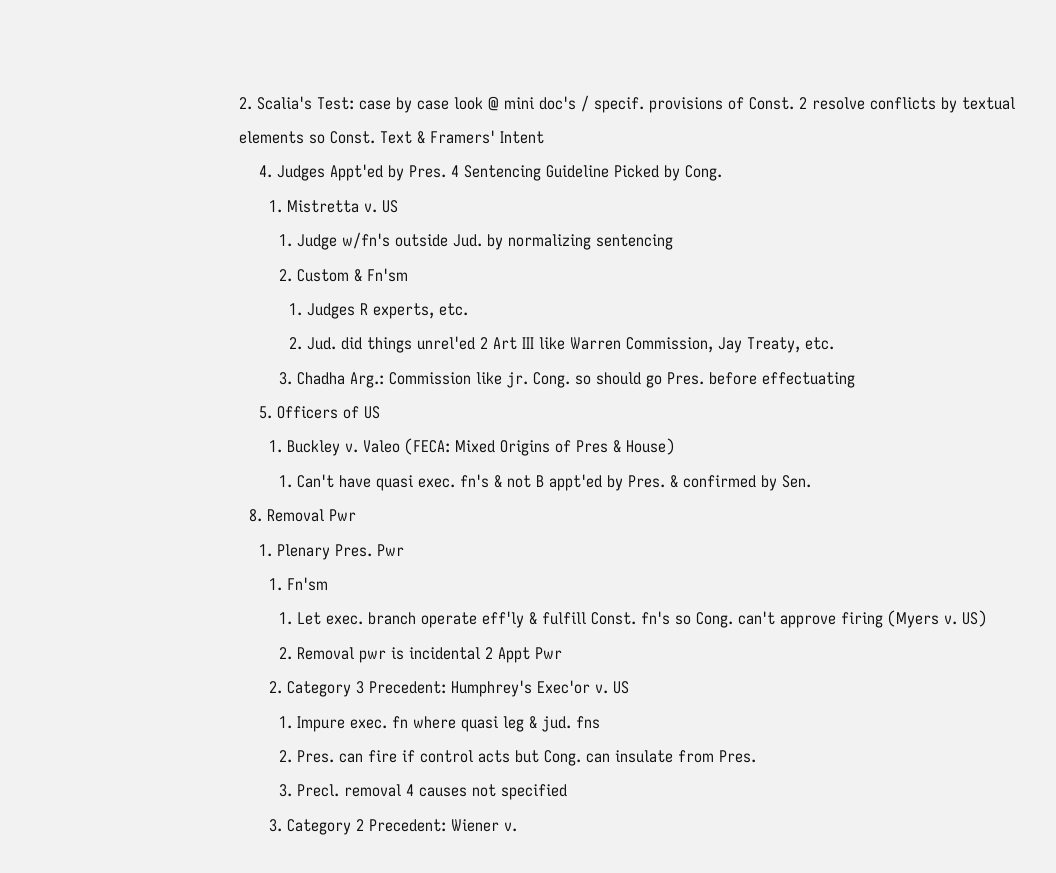2. Scalia's Test: case by case look @ mini doc's / specif. provisions of Const. 2 resolve conflicts by textual elements so Const. Text & Framers' Intent
    4. Judges Appt'ed by Pres. 4 Sentencing Guideline Picked by Cong.
      1. Mistretta v. US
        1. Judge w/fn's outside Jud. by normalizing sentencing
        2. Custom & Fn'sm
          1. Judges R experts, etc.
          2. Jud. did things unrel'ed 2 Art III like Warren Commission, Jay Treaty, etc.
        3. Chadha Arg.: Commission like jr. Cong. so should go Pres. before effectuating
    5. Officers of US
      1. Buckley v. Valeo (FECA: Mixed Origins of Pres & House)
        1. Can't have quasi exec. fn's & not B appt'ed by Pres. & confirmed by Sen.
  8. Removal Pwr
    1. Plenary Pres. Pwr
      1. Fn'sm
        1. Let exec. branch operate eff'ly & fulfill Const. fn's so Cong. can't approve firing (Myers v. US)
        2. Removal pwr is incidental 2 Appt Pwr
      2. Category 3 Precedent: Humphrey's Exec'or v. US
        1. Impure exec. fn where quasi leg & jud. fns
        2. Pres. can fire if control acts but Cong. can insulate from Pres.
        3. Precl. removal 4 causes not specified
      3. Category 2 Precedent: Wiener v.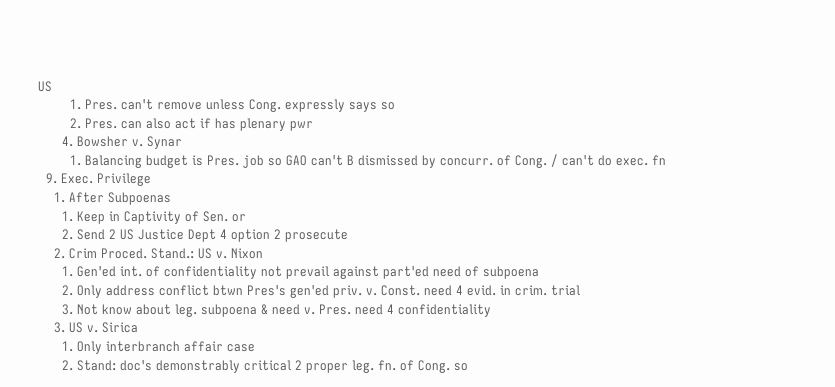US
        1. Pres. can't remove unless Cong. expressly says so
        2. Pres. can also act if has plenary pwr
      4. Bowsher v. Synar
        1. Balancing budget is Pres. job so GAO can't B dismissed by concurr. of Cong. / can't do exec. fn
  9. Exec. Privilege
    1. After Subpoenas
      1. Keep in Captivity of Sen. or
      2. Send 2 US Justice Dept 4 option 2 prosecute
    2. Crim Proced. Stand.: US v. Nixon
      1. Gen'ed int. of confidentiality not prevail against part'ed need of subpoena
      2. Only address conflict btwn Pres's gen'ed priv. v. Const. need 4 evid. in crim. trial
      3. Not know about leg. subpoena & need v. Pres. need 4 confidentiality
    3. US v. Sirica
      1. Only interbranch affair case
      2. Stand: doc's demonstrably critical 2 proper leg. fn. of Cong. so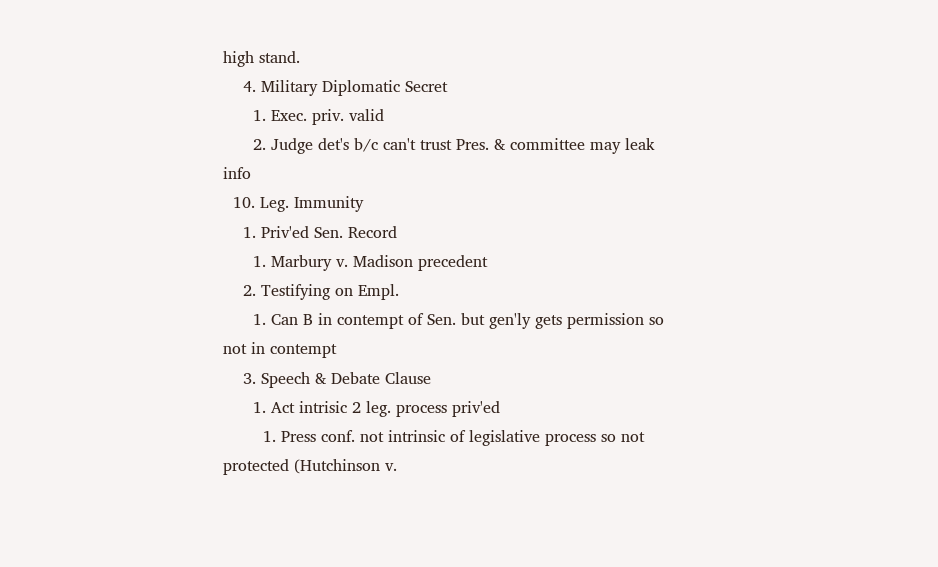high stand.
    4. Military Diplomatic Secret
      1. Exec. priv. valid
      2. Judge det's b/c can't trust Pres. & committee may leak info
  10. Leg. Immunity
    1. Priv'ed Sen. Record
      1. Marbury v. Madison precedent
    2. Testifying on Empl.
      1. Can B in contempt of Sen. but gen'ly gets permission so not in contempt
    3. Speech & Debate Clause
      1. Act intrisic 2 leg. process priv'ed
        1. Press conf. not intrinsic of legislative process so not protected (Hutchinson v.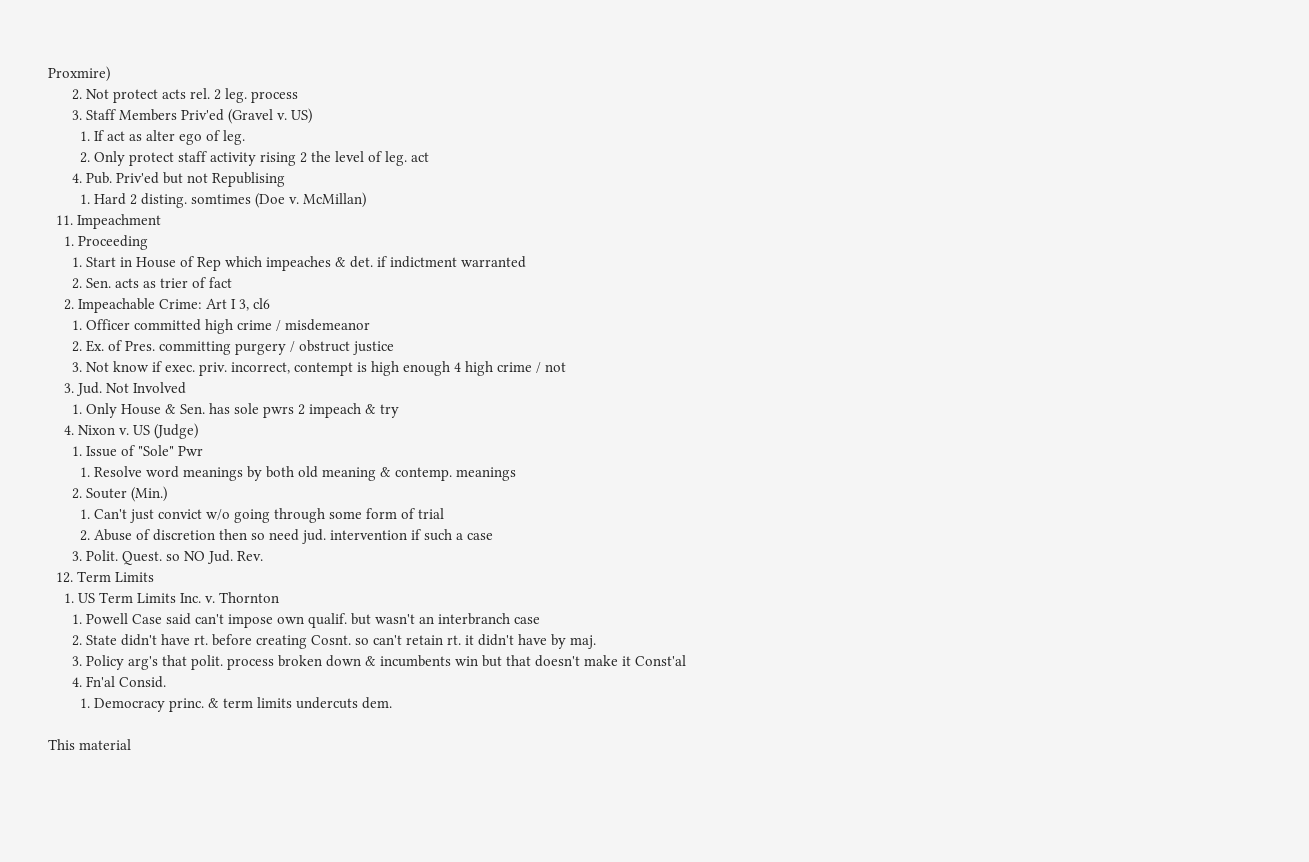Proxmire)
      2. Not protect acts rel. 2 leg. process
      3. Staff Members Priv'ed (Gravel v. US)
        1. If act as alter ego of leg.
        2. Only protect staff activity rising 2 the level of leg. act
      4. Pub. Priv'ed but not Republising
        1. Hard 2 disting. somtimes (Doe v. McMillan)
  11. Impeachment
    1. Proceeding
      1. Start in House of Rep which impeaches & det. if indictment warranted
      2. Sen. acts as trier of fact
    2. Impeachable Crime: Art I 3, cl6
      1. Officer committed high crime / misdemeanor
      2. Ex. of Pres. committing purgery / obstruct justice
      3. Not know if exec. priv. incorrect, contempt is high enough 4 high crime / not
    3. Jud. Not Involved
      1. Only House & Sen. has sole pwrs 2 impeach & try
    4. Nixon v. US (Judge)
      1. Issue of "Sole" Pwr
        1. Resolve word meanings by both old meaning & contemp. meanings
      2. Souter (Min.)
        1. Can't just convict w/o going through some form of trial
        2. Abuse of discretion then so need jud. intervention if such a case
      3. Polit. Quest. so NO Jud. Rev.
  12. Term Limits
    1. US Term Limits Inc. v. Thornton
      1. Powell Case said can't impose own qualif. but wasn't an interbranch case
      2. State didn't have rt. before creating Cosnt. so can't retain rt. it didn't have by maj.
      3. Policy arg's that polit. process broken down & incumbents win but that doesn't make it Const'al
      4. Fn'al Consid.
        1. Democracy princ. & term limits undercuts dem.

This material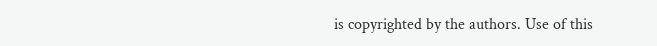is copyrighted by the authors. Use of this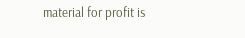material for profit is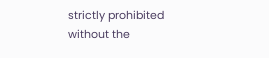strictly prohibited without the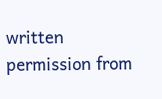written permission from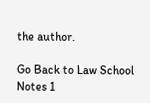the author.

Go Back to Law School Notes 1